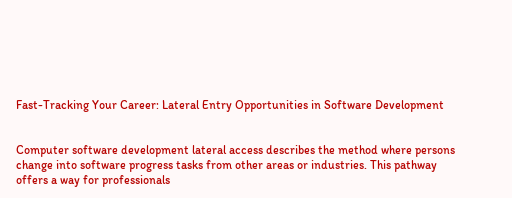Fast-Tracking Your Career: Lateral Entry Opportunities in Software Development


Computer software development lateral access describes the method where persons change into software progress tasks from other areas or industries. This pathway offers a way for professionals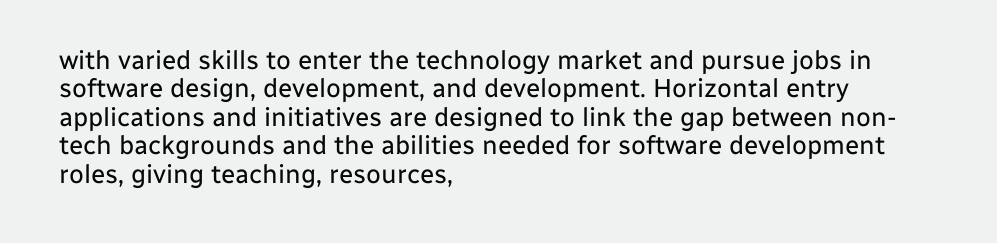with varied skills to enter the technology market and pursue jobs in software design, development, and development. Horizontal entry applications and initiatives are designed to link the gap between non-tech backgrounds and the abilities needed for software development roles, giving teaching, resources,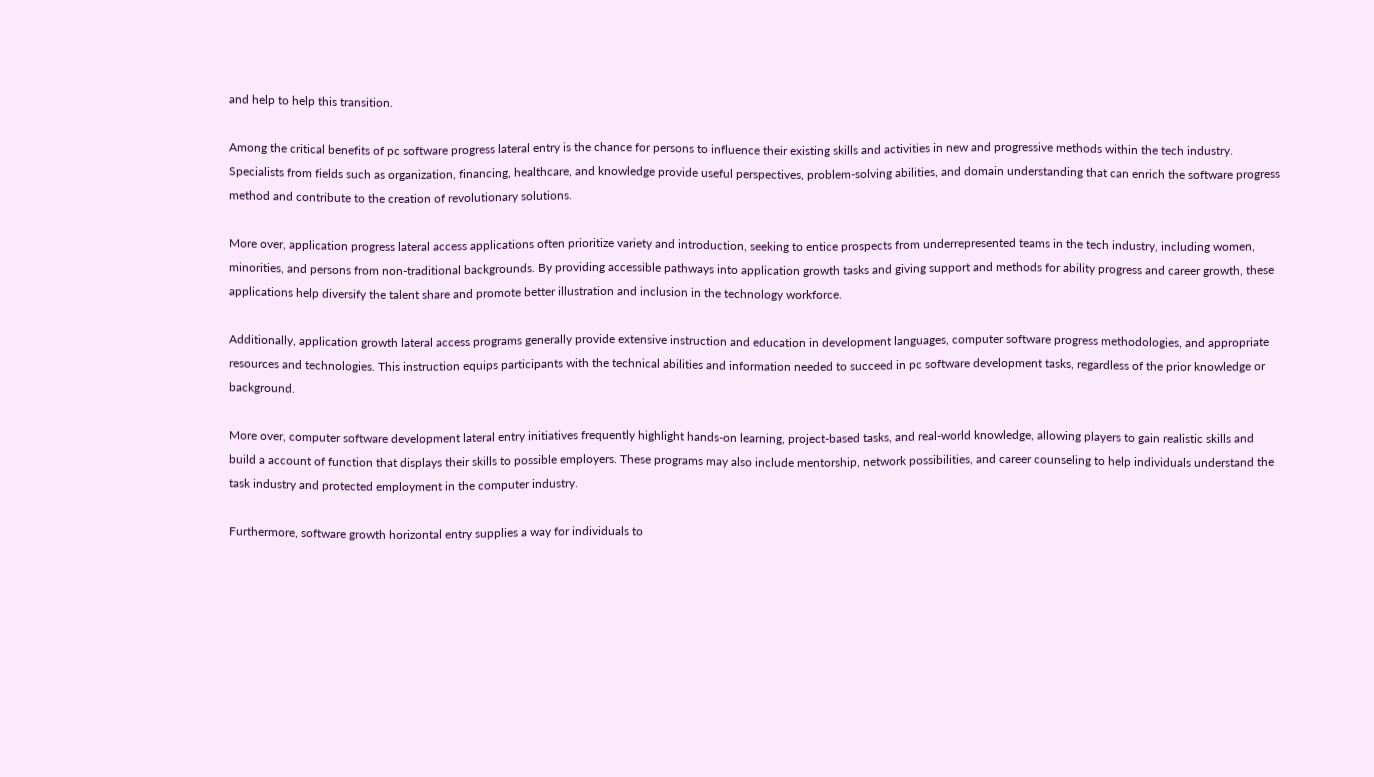and help to help this transition.

Among the critical benefits of pc software progress lateral entry is the chance for persons to influence their existing skills and activities in new and progressive methods within the tech industry. Specialists from fields such as organization, financing, healthcare, and knowledge provide useful perspectives, problem-solving abilities, and domain understanding that can enrich the software progress method and contribute to the creation of revolutionary solutions.

More over, application progress lateral access applications often prioritize variety and introduction, seeking to entice prospects from underrepresented teams in the tech industry, including women, minorities, and persons from non-traditional backgrounds. By providing accessible pathways into application growth tasks and giving support and methods for ability progress and career growth, these applications help diversify the talent share and promote better illustration and inclusion in the technology workforce.

Additionally, application growth lateral access programs generally provide extensive instruction and education in development languages, computer software progress methodologies, and appropriate resources and technologies. This instruction equips participants with the technical abilities and information needed to succeed in pc software development tasks, regardless of the prior knowledge or background.

More over, computer software development lateral entry initiatives frequently highlight hands-on learning, project-based tasks, and real-world knowledge, allowing players to gain realistic skills and build a account of function that displays their skills to possible employers. These programs may also include mentorship, network possibilities, and career counseling to help individuals understand the task industry and protected employment in the computer industry.

Furthermore, software growth horizontal entry supplies a way for individuals to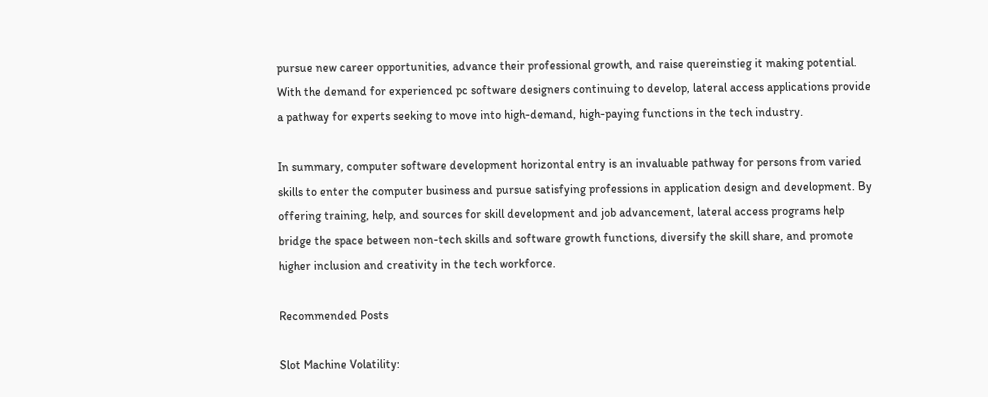pursue new career opportunities, advance their professional growth, and raise quereinstieg it making potential. With the demand for experienced pc software designers continuing to develop, lateral access applications provide a pathway for experts seeking to move into high-demand, high-paying functions in the tech industry.

In summary, computer software development horizontal entry is an invaluable pathway for persons from varied skills to enter the computer business and pursue satisfying professions in application design and development. By offering training, help, and sources for skill development and job advancement, lateral access programs help bridge the space between non-tech skills and software growth functions, diversify the skill share, and promote higher inclusion and creativity in the tech workforce.

Recommended Posts

Slot Machine Volatility: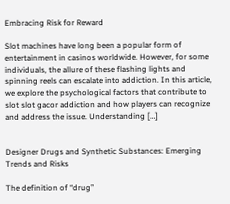Embracing Risk for Reward

Slot machines have long been a popular form of entertainment in casinos worldwide. However, for some individuals, the allure of these flashing lights and spinning reels can escalate into addiction. In this article, we explore the psychological factors that contribute to slot slot gacor addiction and how players can recognize and address the issue. Understanding […]


Designer Drugs and Synthetic Substances: Emerging Trends and Risks

The definition of “drug”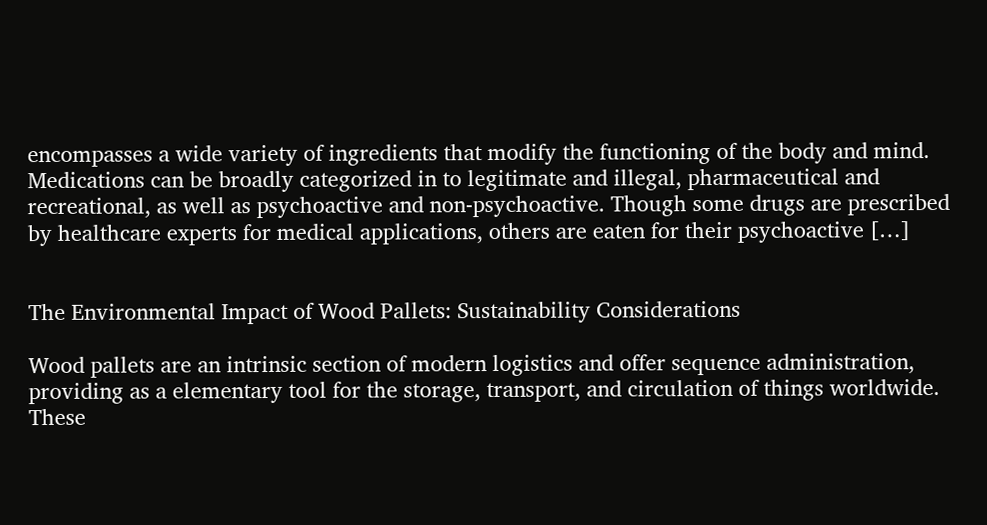encompasses a wide variety of ingredients that modify the functioning of the body and mind. Medications can be broadly categorized in to legitimate and illegal, pharmaceutical and recreational, as well as psychoactive and non-psychoactive. Though some drugs are prescribed by healthcare experts for medical applications, others are eaten for their psychoactive […]


The Environmental Impact of Wood Pallets: Sustainability Considerations

Wood pallets are an intrinsic section of modern logistics and offer sequence administration, providing as a elementary tool for the storage, transport, and circulation of things worldwide. These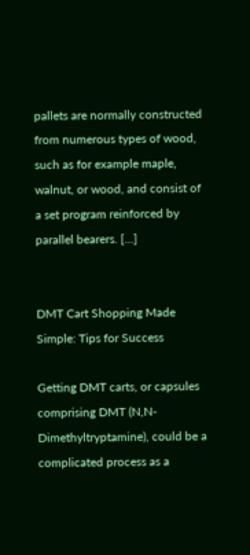pallets are normally constructed from numerous types of wood, such as for example maple, walnut, or wood, and consist of a set program reinforced by parallel bearers. […]


DMT Cart Shopping Made Simple: Tips for Success

Getting DMT carts, or capsules comprising DMT (N,N-Dimethyltryptamine), could be a complicated process as a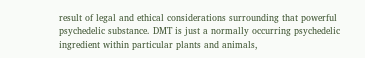result of legal and ethical considerations surrounding that powerful psychedelic substance. DMT is just a normally occurring psychedelic ingredient within particular plants and animals,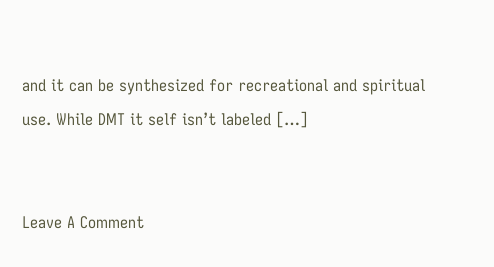and it can be synthesized for recreational and spiritual use. While DMT it self isn’t labeled […]


Leave A Comment